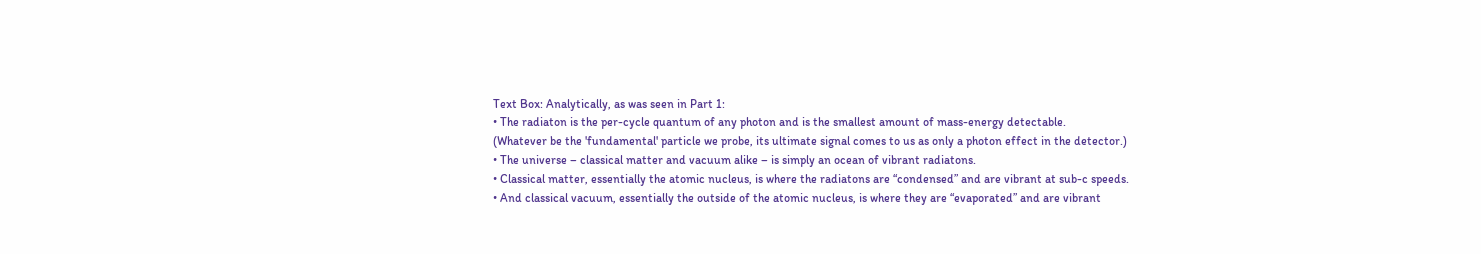Text Box: Analytically, as was seen in Part 1:
• The radiaton is the per-cycle quantum of any photon and is the smallest amount of mass-energy detectable.
(Whatever be the 'fundamental' particle we probe, its ultimate signal comes to us as only a photon effect in the detector.)
• The universe – classical matter and vacuum alike – is simply an ocean of vibrant radiatons.
• Classical matter, essentially the atomic nucleus, is where the radiatons are “condensed” and are vibrant at sub-c speeds.
• And classical vacuum, essentially the outside of the atomic nucleus, is where they are “evaporated” and are vibrant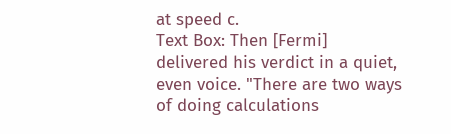at speed c.
Text Box: Then [Fermi] delivered his verdict in a quiet, even voice. "There are two ways of doing calculations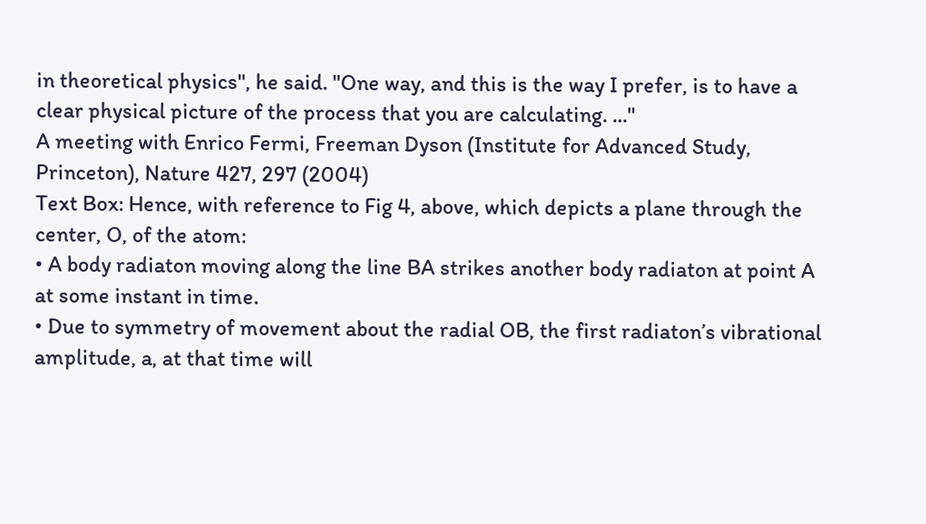in theoretical physics", he said. "One way, and this is the way I prefer, is to have a clear physical picture of the process that you are calculating. ..."
A meeting with Enrico Fermi, Freeman Dyson (Institute for Advanced Study, Princeton), Nature 427, 297 (2004)
Text Box: Hence, with reference to Fig 4, above, which depicts a plane through the center, O, of the atom:
• A body radiaton moving along the line BA strikes another body radiaton at point A at some instant in time.
• Due to symmetry of movement about the radial OB, the first radiaton’s vibrational amplitude, a, at that time will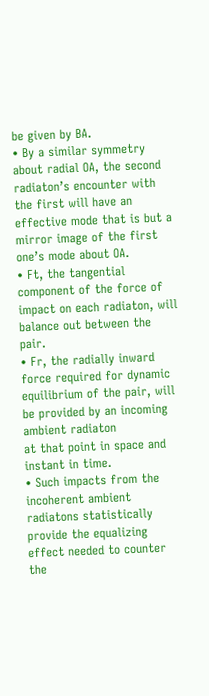be given by BA.
• By a similar symmetry about radial OA, the second radiaton’s encounter with the first will have an effective mode that is but a mirror image of the first one’s mode about OA.
• Ft, the tangential component of the force of impact on each radiaton, will balance out between the pair.
• Fr, the radially inward force required for dynamic equilibrium of the pair, will be provided by an incoming ambient radiaton
at that point in space and instant in time.
• Such impacts from the incoherent ambient radiatons statistically provide the equalizing effect needed to counter the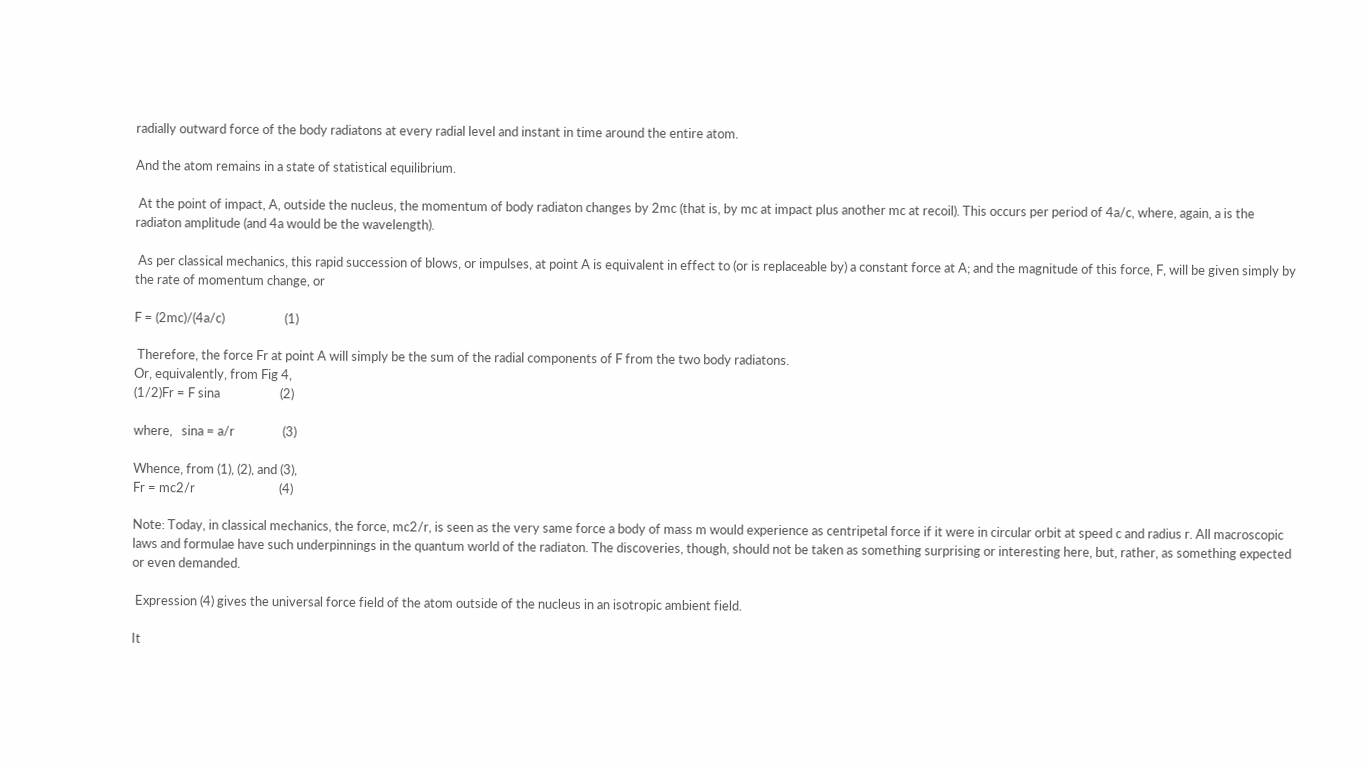radially outward force of the body radiatons at every radial level and instant in time around the entire atom.

And the atom remains in a state of statistical equilibrium.

 At the point of impact, A, outside the nucleus, the momentum of body radiaton changes by 2mc (that is, by mc at impact plus another mc at recoil). This occurs per period of 4a/c, where, again, a is the radiaton amplitude (and 4a would be the wavelength).

 As per classical mechanics, this rapid succession of blows, or impulses, at point A is equivalent in effect to (or is replaceable by) a constant force at A; and the magnitude of this force, F, will be given simply by the rate of momentum change, or

F = (2mc)/(4a/c)                    (1)

 Therefore, the force Fr at point A will simply be the sum of the radial components of F from the two body radiatons.
Or, equivalently, from Fig 4,
(1/2)Fr = F sina                    (2)

where,   sina = a/r                (3)

Whence, from (1), (2), and (3),
Fr = mc2/r                            (4)

Note: Today, in classical mechanics, the force, mc2/r, is seen as the very same force a body of mass m would experience as centripetal force if it were in circular orbit at speed c and radius r. All macroscopic laws and formulae have such underpinnings in the quantum world of the radiaton. The discoveries, though, should not be taken as something surprising or interesting here, but, rather, as something expected or even demanded.

 Expression (4) gives the universal force field of the atom outside of the nucleus in an isotropic ambient field.

It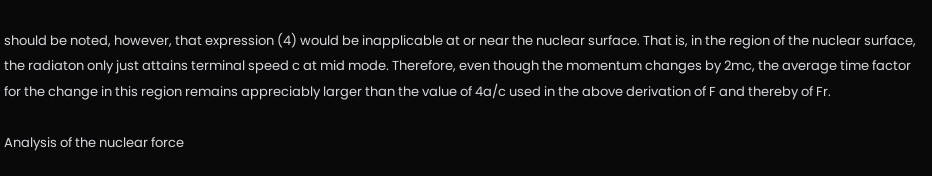should be noted, however, that expression (4) would be inapplicable at or near the nuclear surface. That is, in the region of the nuclear surface, the radiaton only just attains terminal speed c at mid mode. Therefore, even though the momentum changes by 2mc, the average time factor for the change in this region remains appreciably larger than the value of 4a/c used in the above derivation of F and thereby of Fr.

Analysis of the nuclear force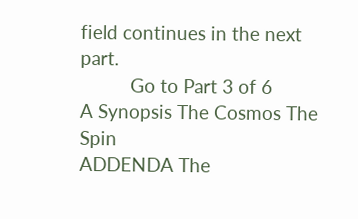field continues in the next part.
          Go to Part 3 of 6
A Synopsis The Cosmos The Spin
ADDENDA The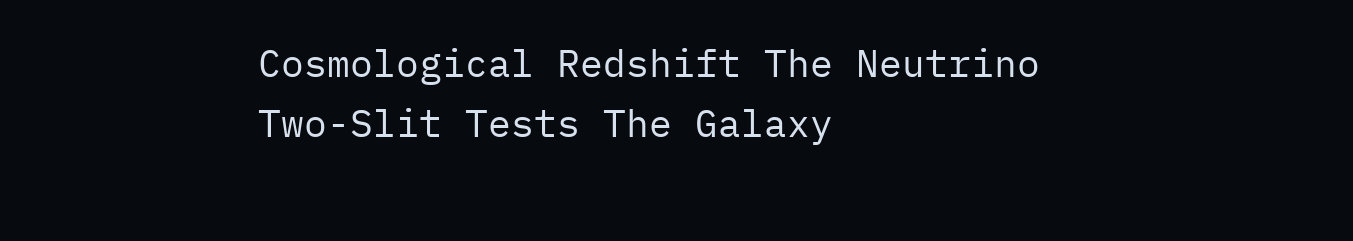Cosmological Redshift The Neutrino
Two-Slit Tests The Galaxy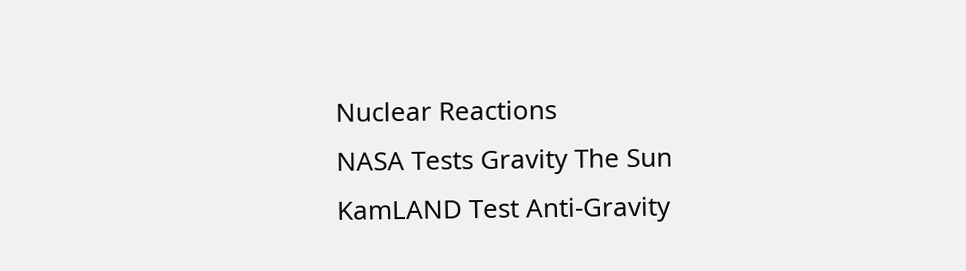Nuclear Reactions
NASA Tests Gravity The Sun
KamLAND Test Anti-Gravity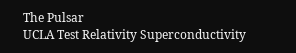The Pulsar
UCLA Test Relativity Superconductivity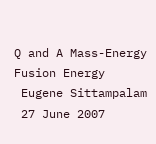Q and A Mass-Energy Fusion Energy
 Eugene Sittampalam
 27 June 2007